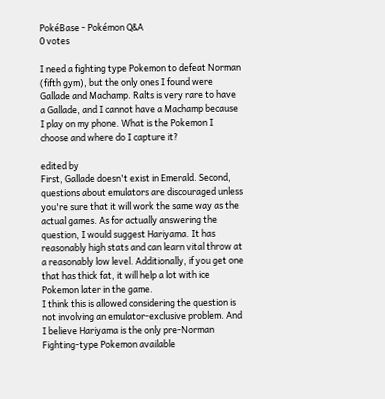PokéBase - Pokémon Q&A
0 votes

I need a fighting type Pokemon to defeat Norman (fifth gym), but the only ones I found were Gallade and Machamp. Ralts is very rare to have a Gallade, and I cannot have a Machamp because I play on my phone. What is the Pokemon I choose and where do I capture it?

edited by
First, Gallade doesn't exist in Emerald. Second, questions about emulators are discouraged unless you're sure that it will work the same way as the actual games. As for actually answering the question, I would suggest Hariyama. It has reasonably high stats and can learn vital throw at a reasonably low level. Additionally, if you get one that has thick fat, it will help a lot with ice Pokemon later in the game.
I think this is allowed considering the question is not involving an emulator-exclusive problem. And I believe Hariyama is the only pre-Norman Fighting-type Pokemon available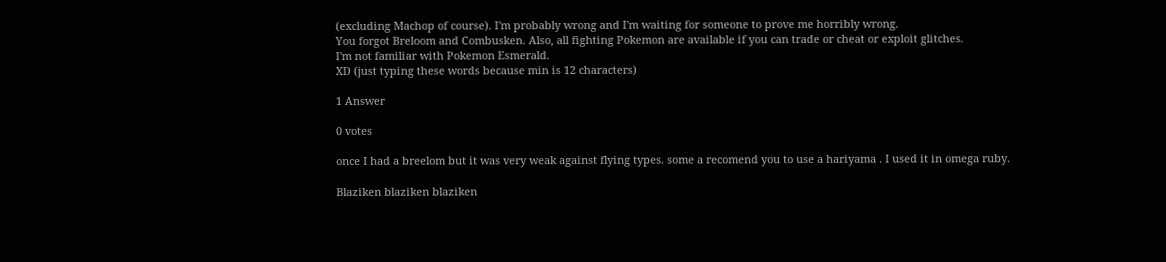(excluding Machop of course). I'm probably wrong and I'm waiting for someone to prove me horribly wrong.
You forgot Breloom and Combusken. Also, all fighting Pokemon are available if you can trade or cheat or exploit glitches.
I'm not familiar with Pokemon Esmerald.
XD (just typing these words because min is 12 characters)

1 Answer

0 votes

once I had a breelom but it was very weak against flying types. some a recomend you to use a hariyama . I used it in omega ruby.

Blaziken blaziken blaziken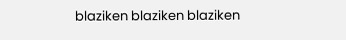blaziken blaziken blaziken